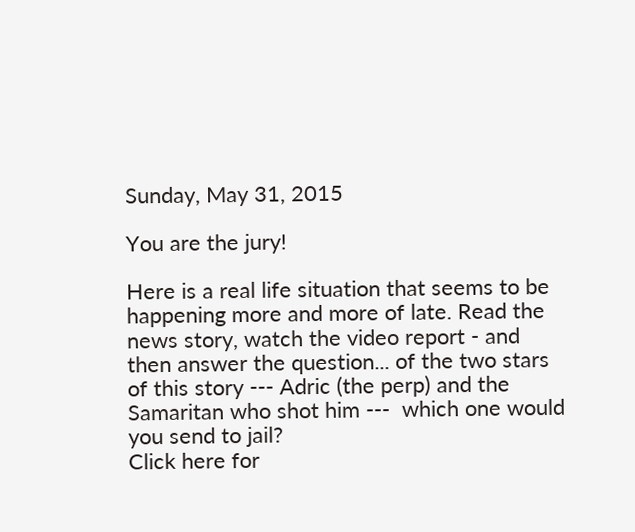Sunday, May 31, 2015

You are the jury!

Here is a real life situation that seems to be happening more and more of late. Read the news story, watch the video report - and then answer the question... of the two stars of this story --- Adric (the perp) and the Samaritan who shot him ---  which one would you send to jail?
Click here for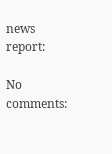news report:

No comments: